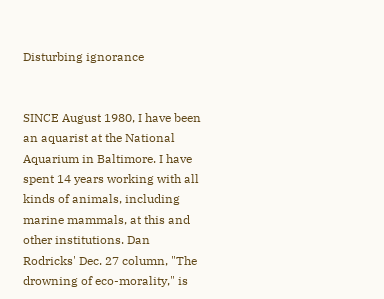Disturbing ignorance


SINCE August 1980, I have been an aquarist at the National Aquarium in Baltimore. I have spent 14 years working with all kinds of animals, including marine mammals, at this and other institutions. Dan Rodricks' Dec. 27 column, "The drowning of eco-morality," is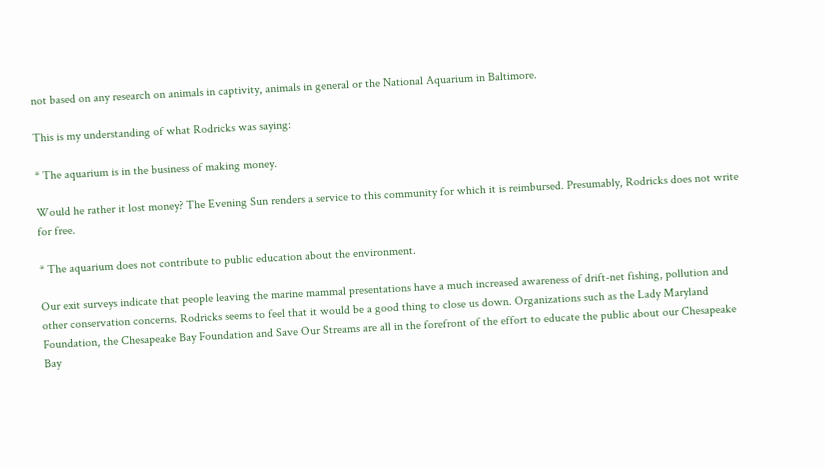not based on any research on animals in captivity, animals in general or the National Aquarium in Baltimore.

This is my understanding of what Rodricks was saying:

* The aquarium is in the business of making money.

Would he rather it lost money? The Evening Sun renders a service to this community for which it is reimbursed. Presumably, Rodricks does not write for free.

* The aquarium does not contribute to public education about the environment.

Our exit surveys indicate that people leaving the marine mammal presentations have a much increased awareness of drift-net fishing, pollution and other conservation concerns. Rodricks seems to feel that it would be a good thing to close us down. Organizations such as the Lady Maryland Foundation, the Chesapeake Bay Foundation and Save Our Streams are all in the forefront of the effort to educate the public about our Chesapeake Bay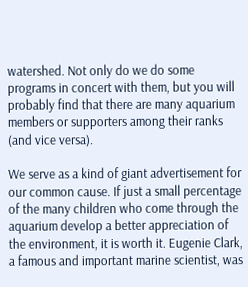watershed. Not only do we do some programs in concert with them, but you will probably find that there are many aquarium members or supporters among their ranks (and vice versa).

We serve as a kind of giant advertisement for our common cause. If just a small percentage of the many children who come through the aquarium develop a better appreciation of the environment, it is worth it. Eugenie Clark, a famous and important marine scientist, was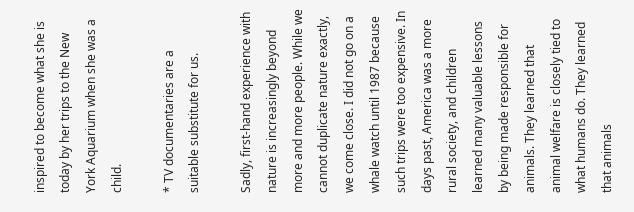inspired to become what she is today by her trips to the New York Aquarium when she was a child.

* TV documentaries are a suitable substitute for us.

Sadly, first-hand experience with nature is increasingly beyond more and more people. While we cannot duplicate nature exactly, we come close. I did not go on a whale watch until 1987 because such trips were too expensive. In days past, America was a more rural society, and children learned many valuable lessons by being made responsible for animals. They learned that animal welfare is closely tied to what humans do. They learned that animals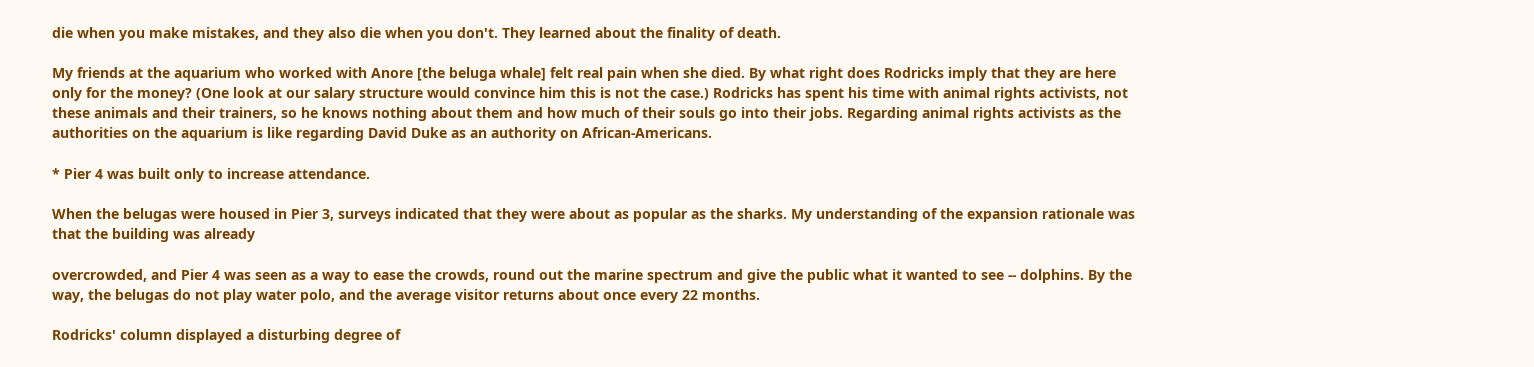die when you make mistakes, and they also die when you don't. They learned about the finality of death.

My friends at the aquarium who worked with Anore [the beluga whale] felt real pain when she died. By what right does Rodricks imply that they are here only for the money? (One look at our salary structure would convince him this is not the case.) Rodricks has spent his time with animal rights activists, not these animals and their trainers, so he knows nothing about them and how much of their souls go into their jobs. Regarding animal rights activists as the authorities on the aquarium is like regarding David Duke as an authority on African-Americans.

* Pier 4 was built only to increase attendance.

When the belugas were housed in Pier 3, surveys indicated that they were about as popular as the sharks. My understanding of the expansion rationale was that the building was already

overcrowded, and Pier 4 was seen as a way to ease the crowds, round out the marine spectrum and give the public what it wanted to see -- dolphins. By the way, the belugas do not play water polo, and the average visitor returns about once every 22 months.

Rodricks' column displayed a disturbing degree of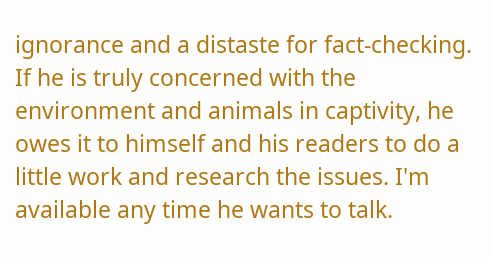ignorance and a distaste for fact-checking. If he is truly concerned with the environment and animals in captivity, he owes it to himself and his readers to do a little work and research the issues. I'm available any time he wants to talk.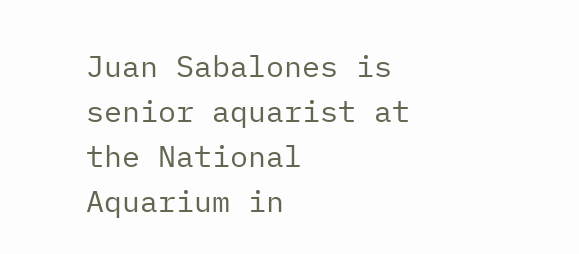Juan Sabalones is senior aquarist at the National Aquarium in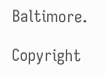Baltimore.

Copyright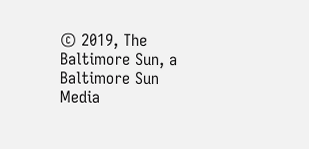© 2019, The Baltimore Sun, a Baltimore Sun Media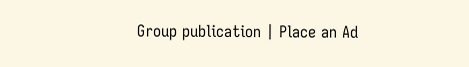Group publication | Place an Ad